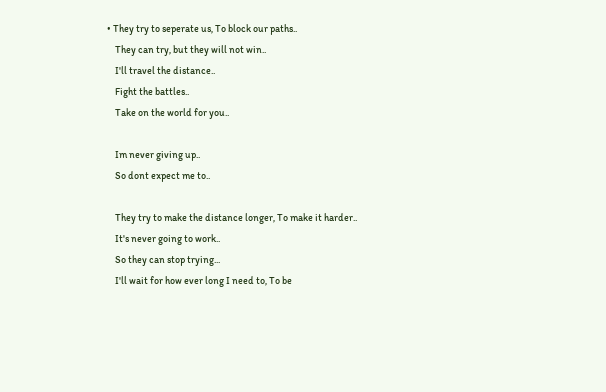• They try to seperate us, To block our paths..
    They can try, but they will not win..
    I'll travel the distance..
    Fight the battles..
    Take on the world for you..

    Im never giving up..
    So dont expect me to..

    They try to make the distance longer, To make it harder..
    It's never going to work..
    So they can stop trying...
    I'll wait for how ever long I need to, To be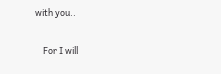with you..

    For I will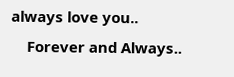always love you..
    Forever and Always..